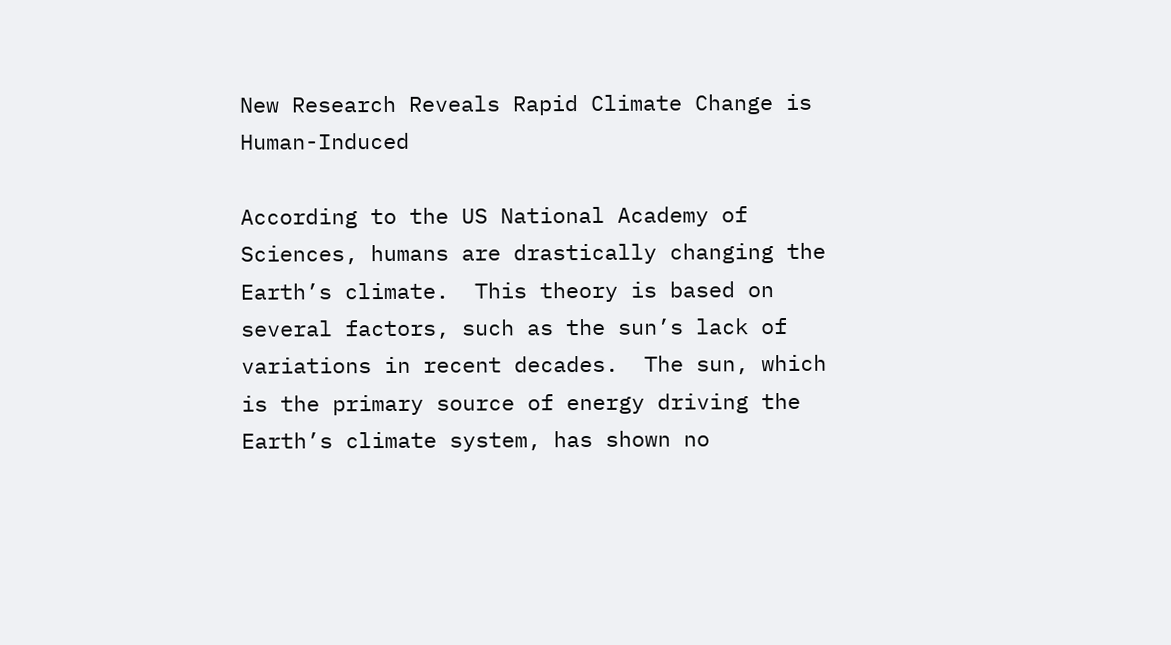New Research Reveals Rapid Climate Change is Human-Induced

According to the US National Academy of Sciences, humans are drastically changing the Earth’s climate.  This theory is based on several factors, such as the sun’s lack of variations in recent decades.  The sun, which is the primary source of energy driving the Earth’s climate system, has shown no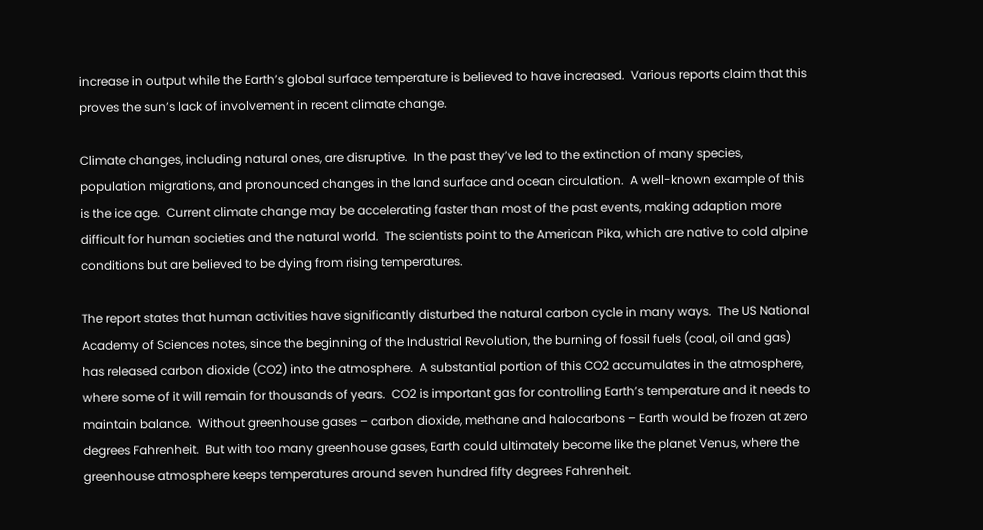increase in output while the Earth’s global surface temperature is believed to have increased.  Various reports claim that this proves the sun’s lack of involvement in recent climate change.

Climate changes, including natural ones, are disruptive.  In the past they’ve led to the extinction of many species, population migrations, and pronounced changes in the land surface and ocean circulation.  A well-known example of this is the ice age.  Current climate change may be accelerating faster than most of the past events, making adaption more difficult for human societies and the natural world.  The scientists point to the American Pika, which are native to cold alpine conditions but are believed to be dying from rising temperatures.

The report states that human activities have significantly disturbed the natural carbon cycle in many ways.  The US National Academy of Sciences notes, since the beginning of the Industrial Revolution, the burning of fossil fuels (coal, oil and gas) has released carbon dioxide (CO2) into the atmosphere.  A substantial portion of this CO2 accumulates in the atmosphere, where some of it will remain for thousands of years.  CO2 is important gas for controlling Earth’s temperature and it needs to maintain balance.  Without greenhouse gases – carbon dioxide, methane and halocarbons – Earth would be frozen at zero degrees Fahrenheit.  But with too many greenhouse gases, Earth could ultimately become like the planet Venus, where the greenhouse atmosphere keeps temperatures around seven hundred fifty degrees Fahrenheit.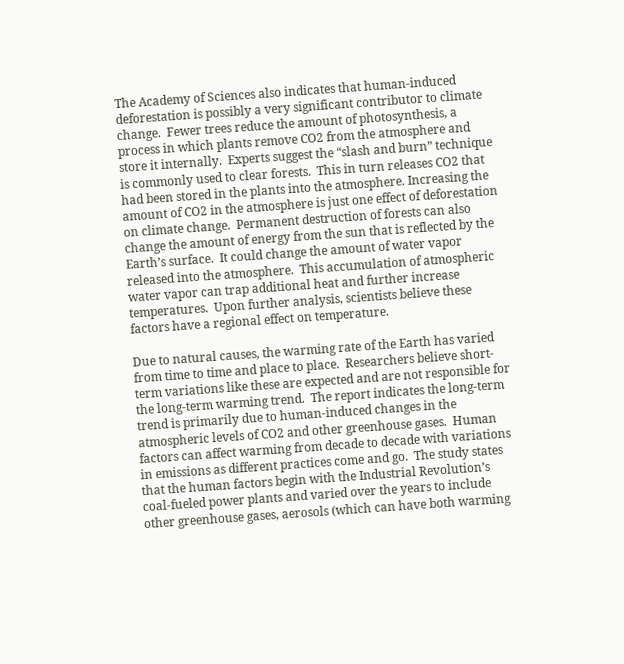The Academy of Sciences also indicates that human-induced deforestation is possibly a very significant contributor to climate change.  Fewer trees reduce the amount of photosynthesis, a process in which plants remove CO2 from the atmosphere and store it internally.  Experts suggest the “slash and burn” technique is commonly used to clear forests.  This in turn releases CO2 that had been stored in the plants into the atmosphere. Increasing the amount of CO2 in the atmosphere is just one effect of deforestation on climate change.  Permanent destruction of forests can also change the amount of energy from the sun that is reflected by the Earth’s surface.  It could change the amount of water vapor released into the atmosphere.  This accumulation of atmospheric water vapor can trap additional heat and further increase temperatures.  Upon further analysis, scientists believe these factors have a regional effect on temperature.

Due to natural causes, the warming rate of the Earth has varied from time to time and place to place.  Researchers believe short-term variations like these are expected and are not responsible for the long-term warming trend.  The report indicates the long-term trend is primarily due to human-induced changes in the atmospheric levels of CO2 and other greenhouse gases.  Human factors can affect warming from decade to decade with variations in emissions as different practices come and go.  The study states that the human factors begin with the Industrial Revolution’s coal-fueled power plants and varied over the years to include other greenhouse gases, aerosols (which can have both warming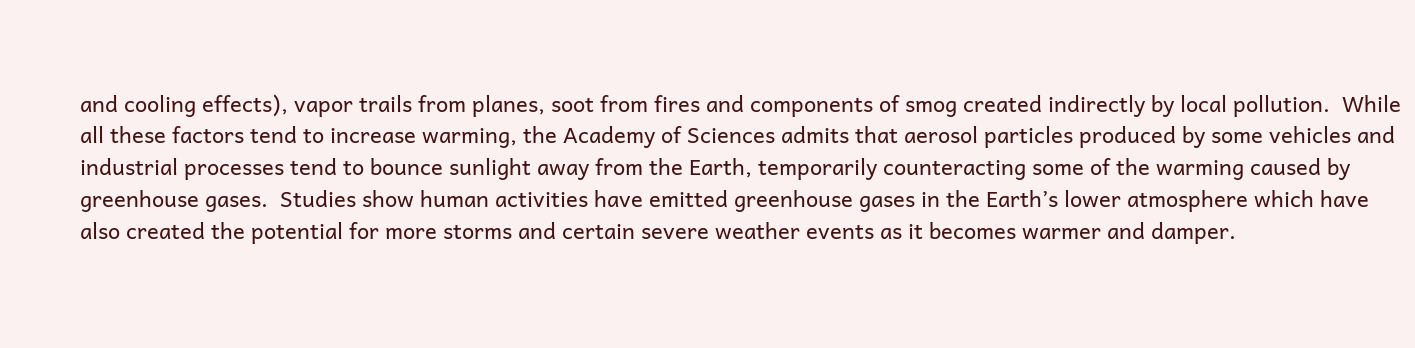and cooling effects), vapor trails from planes, soot from fires and components of smog created indirectly by local pollution.  While all these factors tend to increase warming, the Academy of Sciences admits that aerosol particles produced by some vehicles and industrial processes tend to bounce sunlight away from the Earth, temporarily counteracting some of the warming caused by greenhouse gases.  Studies show human activities have emitted greenhouse gases in the Earth’s lower atmosphere which have also created the potential for more storms and certain severe weather events as it becomes warmer and damper.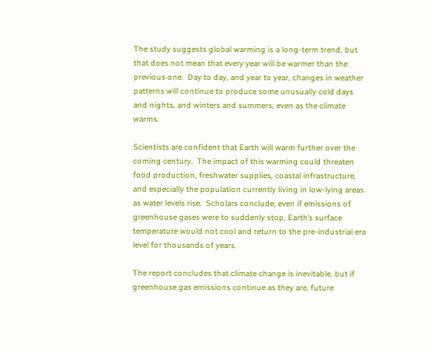The study suggests global warming is a long-term trend, but that does not mean that every year will be warmer than the previous one.  Day to day, and year to year, changes in weather patterns will continue to produce some unusually cold days and nights, and winters and summers, even as the climate warms.

Scientists are confident that Earth will warm further over the coming century.  The impact of this warming could threaten food production, freshwater supplies, coastal infrastructure, and especially the population currently living in low-lying areas as water levels rise.  Scholars conclude, even if emissions of greenhouse gases were to suddenly stop, Earth’s surface temperature would not cool and return to the pre-industrial era level for thousands of years.

The report concludes that climate change is inevitable, but if greenhouse gas emissions continue as they are, future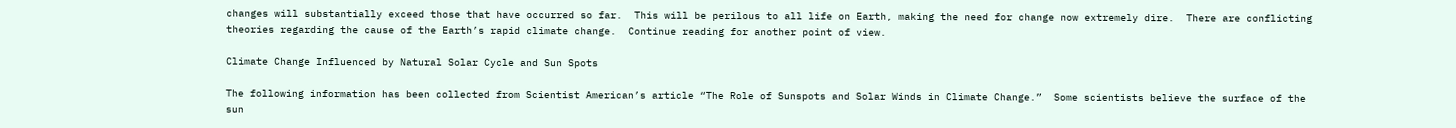changes will substantially exceed those that have occurred so far.  This will be perilous to all life on Earth, making the need for change now extremely dire.  There are conflicting theories regarding the cause of the Earth’s rapid climate change.  Continue reading for another point of view.

Climate Change Influenced by Natural Solar Cycle and Sun Spots

The following information has been collected from Scientist American’s article “The Role of Sunspots and Solar Winds in Climate Change.”  Some scientists believe the surface of the sun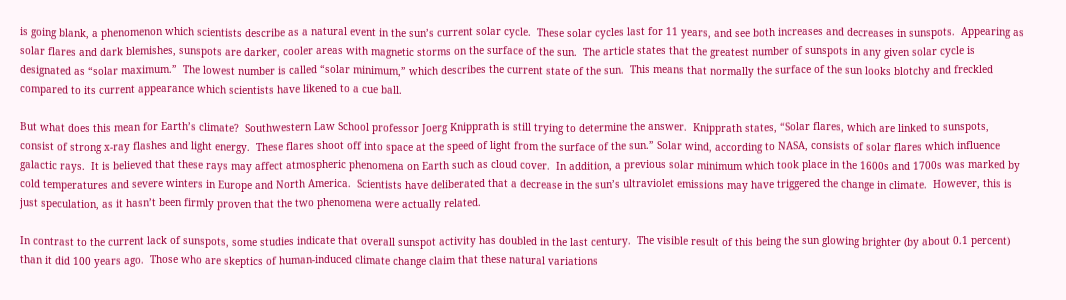is going blank, a phenomenon which scientists describe as a natural event in the sun’s current solar cycle.  These solar cycles last for 11 years, and see both increases and decreases in sunspots.  Appearing as solar flares and dark blemishes, sunspots are darker, cooler areas with magnetic storms on the surface of the sun.  The article states that the greatest number of sunspots in any given solar cycle is designated as “solar maximum.”  The lowest number is called “solar minimum,” which describes the current state of the sun.  This means that normally the surface of the sun looks blotchy and freckled compared to its current appearance which scientists have likened to a cue ball.

But what does this mean for Earth’s climate?  Southwestern Law School professor Joerg Knipprath is still trying to determine the answer.  Knipprath states, “Solar flares, which are linked to sunspots, consist of strong x-ray flashes and light energy.  These flares shoot off into space at the speed of light from the surface of the sun.” Solar wind, according to NASA, consists of solar flares which influence galactic rays.  It is believed that these rays may affect atmospheric phenomena on Earth such as cloud cover.  In addition, a previous solar minimum which took place in the 1600s and 1700s was marked by cold temperatures and severe winters in Europe and North America.  Scientists have deliberated that a decrease in the sun’s ultraviolet emissions may have triggered the change in climate.  However, this is just speculation, as it hasn’t been firmly proven that the two phenomena were actually related.

In contrast to the current lack of sunspots, some studies indicate that overall sunspot activity has doubled in the last century.  The visible result of this being the sun glowing brighter (by about 0.1 percent) than it did 100 years ago.  Those who are skeptics of human-induced climate change claim that these natural variations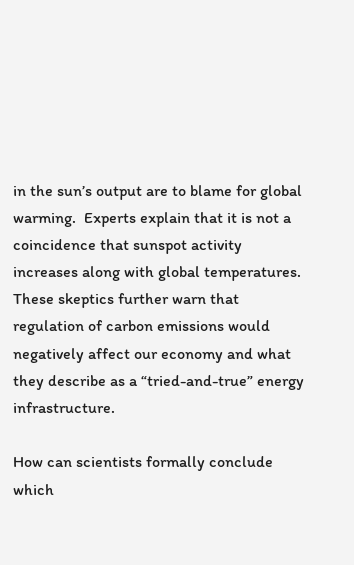in the sun’s output are to blame for global warming.  Experts explain that it is not a coincidence that sunspot activity increases along with global temperatures.  These skeptics further warn that regulation of carbon emissions would negatively affect our economy and what they describe as a “tried-and-true” energy infrastructure.

How can scientists formally conclude which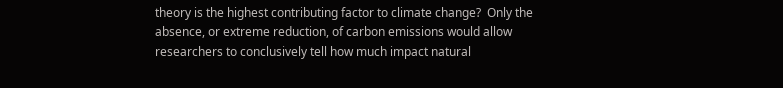theory is the highest contributing factor to climate change?  Only the absence, or extreme reduction, of carbon emissions would allow researchers to conclusively tell how much impact natural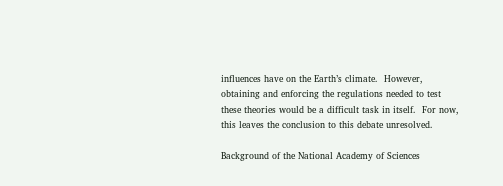influences have on the Earth’s climate.  However, obtaining and enforcing the regulations needed to test these theories would be a difficult task in itself.  For now, this leaves the conclusion to this debate unresolved.

Background of the National Academy of Sciences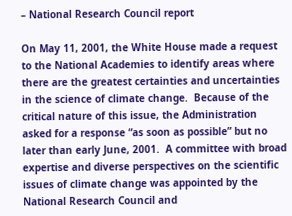– National Research Council report

On May 11, 2001, the White House made a request to the National Academies to identify areas where there are the greatest certainties and uncertainties in the science of climate change.  Because of the critical nature of this issue, the Administration asked for a response “as soon as possible” but no later than early June, 2001.  A committee with broad expertise and diverse perspectives on the scientific issues of climate change was appointed by the National Research Council and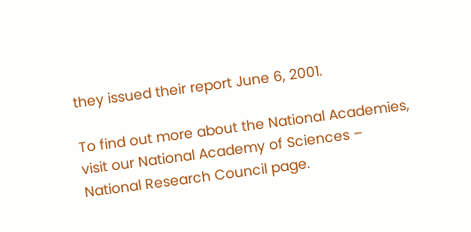they issued their report June 6, 2001.

To find out more about the National Academies, visit our National Academy of Sciences – National Research Council page.